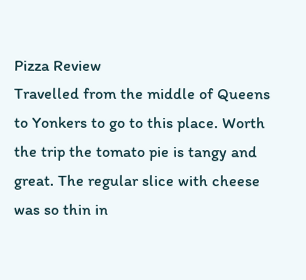Pizza Review
Travelled from the middle of Queens to Yonkers to go to this place. Worth the trip the tomato pie is tangy and great. The regular slice with cheese was so thin in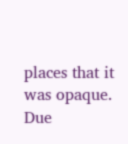places that it was opaque. Due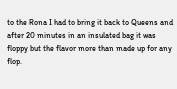to the Rona I had to bring it back to Queens and after 20 minutes in an insulated bag it was floppy but the flavor more than made up for any flop.